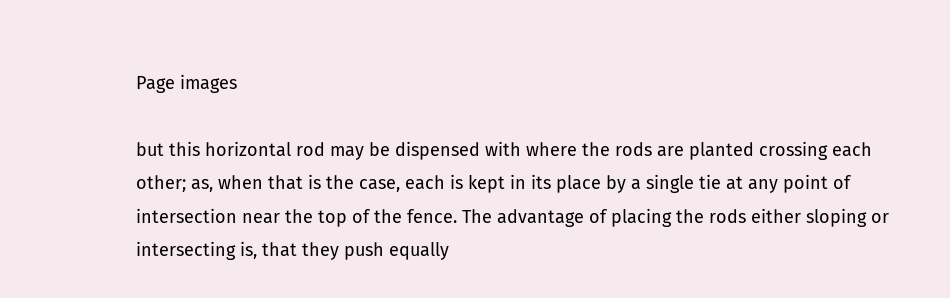Page images

but this horizontal rod may be dispensed with where the rods are planted crossing each other; as, when that is the case, each is kept in its place by a single tie at any point of intersection near the top of the fence. The advantage of placing the rods either sloping or intersecting is, that they push equally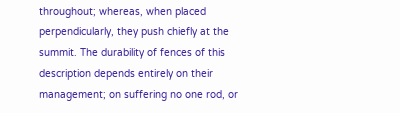throughout; whereas, when placed perpendicularly, they push chiefly at the summit. The durability of fences of this description depends entirely on their management; on suffering no one rod, or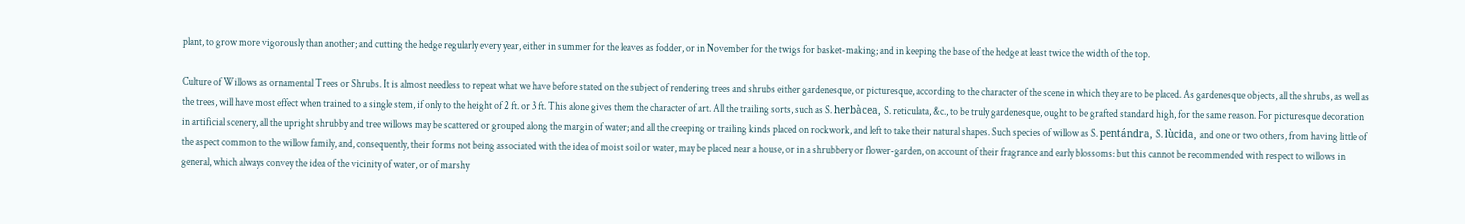plant, to grow more vigorously than another; and cutting the hedge regularly every year, either in summer for the leaves as fodder, or in November for the twigs for basket-making; and in keeping the base of the hedge at least twice the width of the top.

Culture of Willows as ornamental Trees or Shrubs. It is almost needless to repeat what we have before stated on the subject of rendering trees and shrubs either gardenesque, or picturesque, according to the character of the scene in which they are to be placed. As gardenesque objects, all the shrubs, as well as the trees, will have most effect when trained to a single stem, if only to the height of 2 ft. or 3 ft. This alone gives them the character of art. All the trailing sorts, such as S. herbàcea, S. reticulata, &c., to be truly gardenesque, ought to be grafted standard high, for the same reason. For picturesque decoration in artificial scenery, all the upright shrubby and tree willows may be scattered or grouped along the margin of water; and all the creeping or trailing kinds placed on rockwork, and left to take their natural shapes. Such species of willow as S. pentándra, S. lùcida, and one or two others, from having little of the aspect common to the willow family, and, consequently, their forms not being associated with the idea of moist soil or water, may be placed near a house, or in a shrubbery or flower-garden, on account of their fragrance and early blossoms: but this cannot be recommended with respect to willows in general, which always convey the idea of the vicinity of water, or of marshy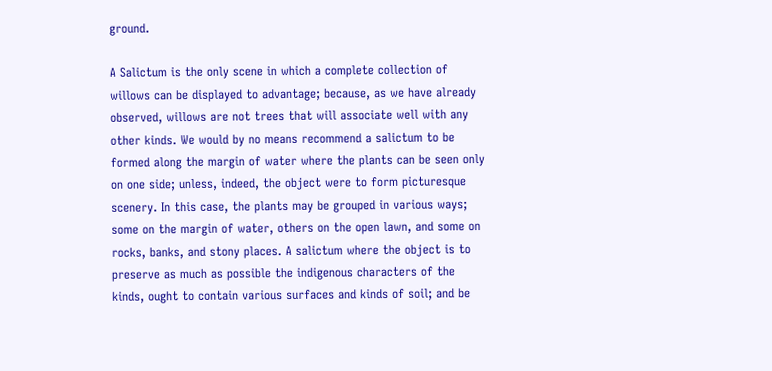ground.

A Salictum is the only scene in which a complete collection of willows can be displayed to advantage; because, as we have already observed, willows are not trees that will associate well with any other kinds. We would by no means recommend a salictum to be formed along the margin of water where the plants can be seen only on one side; unless, indeed, the object were to form picturesque scenery. In this case, the plants may be grouped in various ways; some on the margin of water, others on the open lawn, and some on rocks, banks, and stony places. A salictum where the object is to preserve as much as possible the indigenous characters of the kinds, ought to contain various surfaces and kinds of soil; and be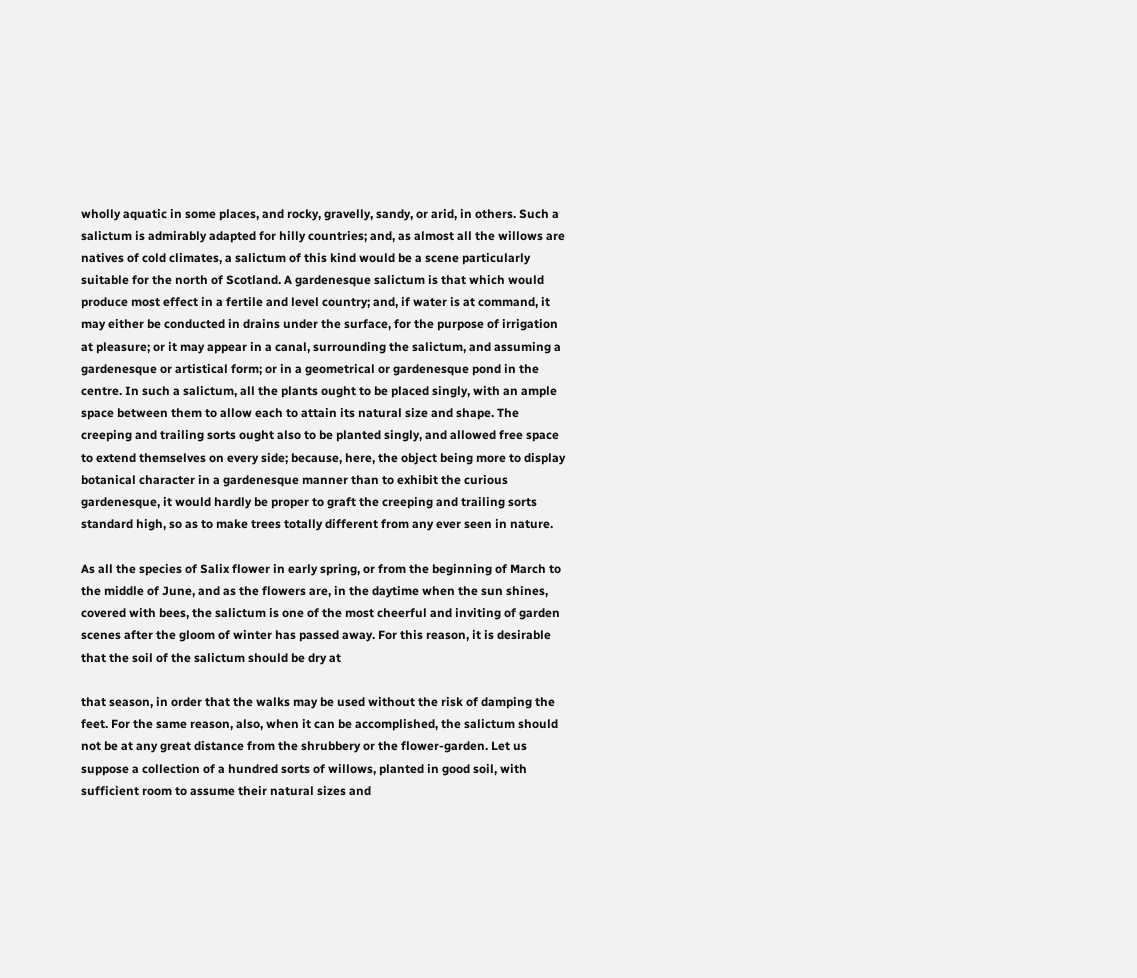wholly aquatic in some places, and rocky, gravelly, sandy, or arid, in others. Such a salictum is admirably adapted for hilly countries; and, as almost all the willows are natives of cold climates, a salictum of this kind would be a scene particularly suitable for the north of Scotland. A gardenesque salictum is that which would produce most effect in a fertile and level country; and, if water is at command, it may either be conducted in drains under the surface, for the purpose of irrigation at pleasure; or it may appear in a canal, surrounding the salictum, and assuming a gardenesque or artistical form; or in a geometrical or gardenesque pond in the centre. In such a salictum, all the plants ought to be placed singly, with an ample space between them to allow each to attain its natural size and shape. The creeping and trailing sorts ought also to be planted singly, and allowed free space to extend themselves on every side; because, here, the object being more to display botanical character in a gardenesque manner than to exhibit the curious gardenesque, it would hardly be proper to graft the creeping and trailing sorts standard high, so as to make trees totally different from any ever seen in nature.

As all the species of Salix flower in early spring, or from the beginning of March to the middle of June, and as the flowers are, in the daytime when the sun shines, covered with bees, the salictum is one of the most cheerful and inviting of garden scenes after the gloom of winter has passed away. For this reason, it is desirable that the soil of the salictum should be dry at

that season, in order that the walks may be used without the risk of damping the feet. For the same reason, also, when it can be accomplished, the salictum should not be at any great distance from the shrubbery or the flower-garden. Let us suppose a collection of a hundred sorts of willows, planted in good soil, with sufficient room to assume their natural sizes and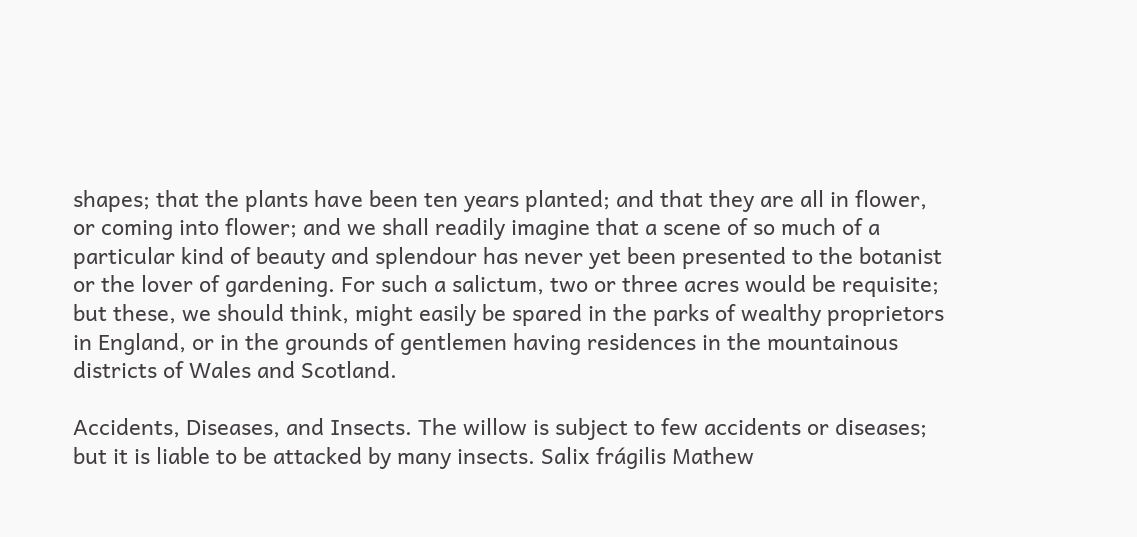shapes; that the plants have been ten years planted; and that they are all in flower, or coming into flower; and we shall readily imagine that a scene of so much of a particular kind of beauty and splendour has never yet been presented to the botanist or the lover of gardening. For such a salictum, two or three acres would be requisite; but these, we should think, might easily be spared in the parks of wealthy proprietors in England, or in the grounds of gentlemen having residences in the mountainous districts of Wales and Scotland.

Accidents, Diseases, and Insects. The willow is subject to few accidents or diseases; but it is liable to be attacked by many insects. Salix frágilis Mathew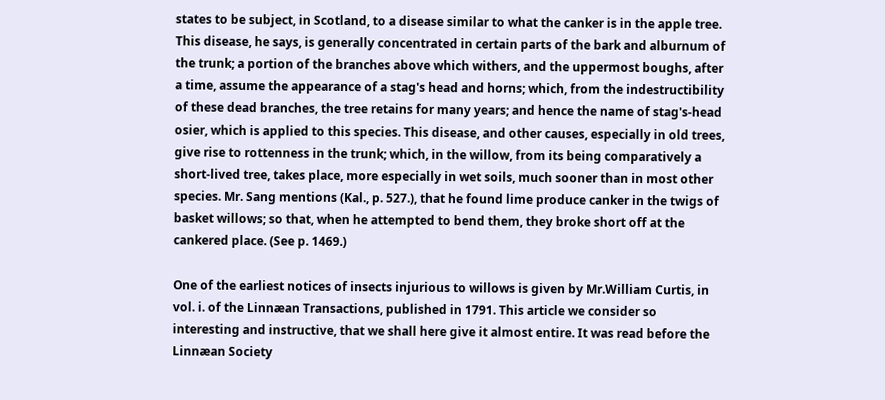states to be subject, in Scotland, to a disease similar to what the canker is in the apple tree. This disease, he says, is generally concentrated in certain parts of the bark and alburnum of the trunk; a portion of the branches above which withers, and the uppermost boughs, after a time, assume the appearance of a stag's head and horns; which, from the indestructibility of these dead branches, the tree retains for many years; and hence the name of stag's-head osier, which is applied to this species. This disease, and other causes, especially in old trees, give rise to rottenness in the trunk; which, in the willow, from its being comparatively a short-lived tree, takes place, more especially in wet soils, much sooner than in most other species. Mr. Sang mentions (Kal., p. 527.), that he found lime produce canker in the twigs of basket willows; so that, when he attempted to bend them, they broke short off at the cankered place. (See p. 1469.)

One of the earliest notices of insects injurious to willows is given by Mr.William Curtis, in vol. i. of the Linnæan Transactions, published in 1791. This article we consider so interesting and instructive, that we shall here give it almost entire. It was read before the Linnæan Society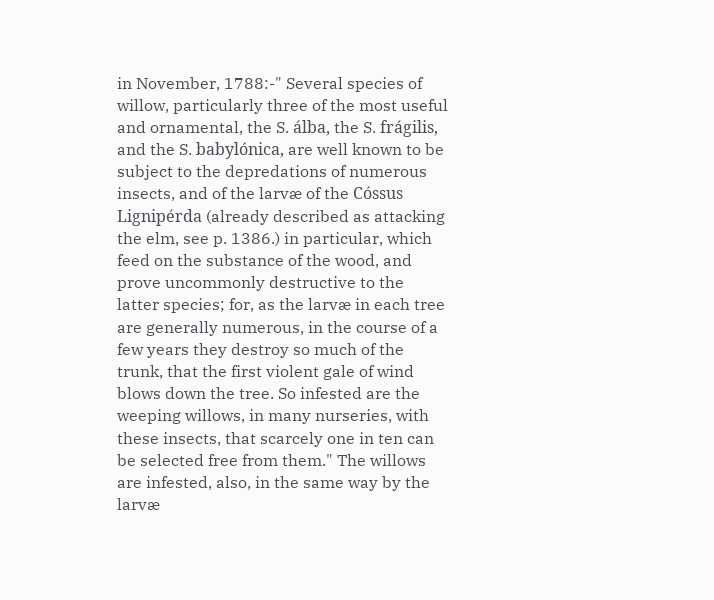in November, 1788:-" Several species of willow, particularly three of the most useful and ornamental, the S. álba, the S. frágilis, and the S. babylónica, are well known to be subject to the depredations of numerous insects, and of the larvæ of the Cóssus Lignipérda (already described as attacking the elm, see p. 1386.) in particular, which feed on the substance of the wood, and prove uncommonly destructive to the latter species; for, as the larvæ in each tree are generally numerous, in the course of a few years they destroy so much of the trunk, that the first violent gale of wind blows down the tree. So infested are the weeping willows, in many nurseries, with these insects, that scarcely one in ten can be selected free from them." The willows are infested, also, in the same way by the larvæ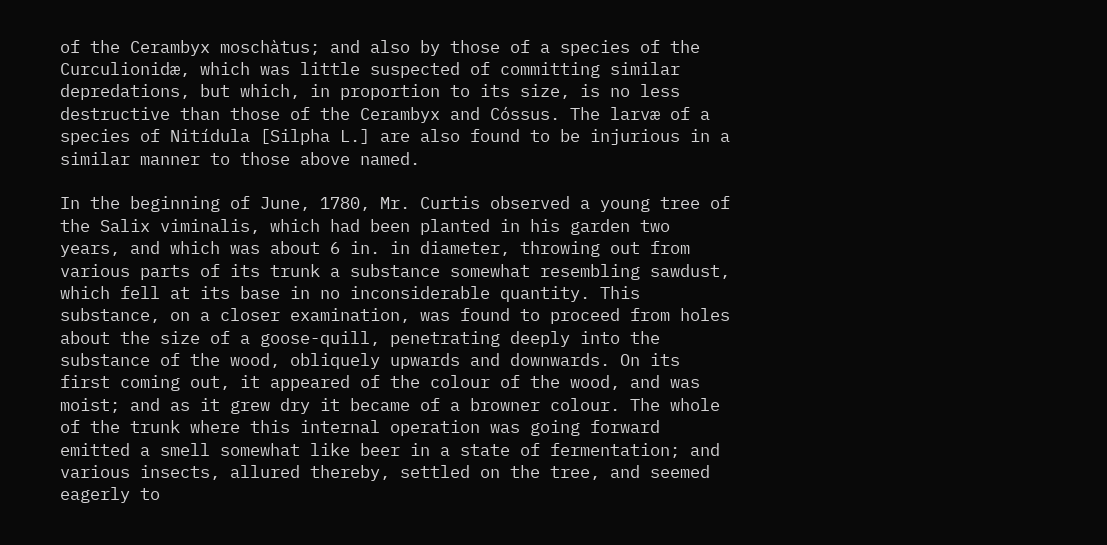of the Cerambyx moschàtus; and also by those of a species of the Curculionidæ, which was little suspected of committing similar depredations, but which, in proportion to its size, is no less destructive than those of the Cerambyx and Cóssus. The larvæ of a species of Nitídula [Silpha L.] are also found to be injurious in a similar manner to those above named.

In the beginning of June, 1780, Mr. Curtis observed a young tree of the Salix viminalis, which had been planted in his garden two years, and which was about 6 in. in diameter, throwing out from various parts of its trunk a substance somewhat resembling sawdust, which fell at its base in no inconsiderable quantity. This substance, on a closer examination, was found to proceed from holes about the size of a goose-quill, penetrating deeply into the substance of the wood, obliquely upwards and downwards. On its first coming out, it appeared of the colour of the wood, and was moist; and as it grew dry it became of a browner colour. The whole of the trunk where this internal operation was going forward emitted a smell somewhat like beer in a state of fermentation; and various insects, allured thereby, settled on the tree, and seemed eagerly to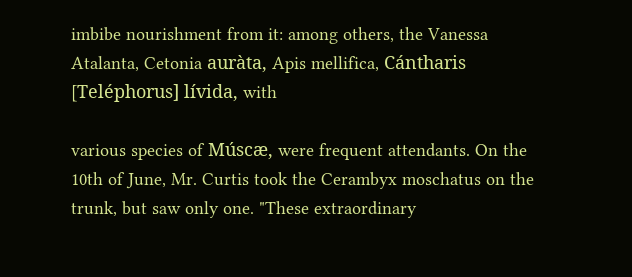imbibe nourishment from it: among others, the Vanessa Atalanta, Cetonia auràta, Apis mellifica, Cántharis [Teléphorus] lívida, with

various species of Múscæ, were frequent attendants. On the 10th of June, Mr. Curtis took the Cerambyx moschatus on the trunk, but saw only one. "These extraordinary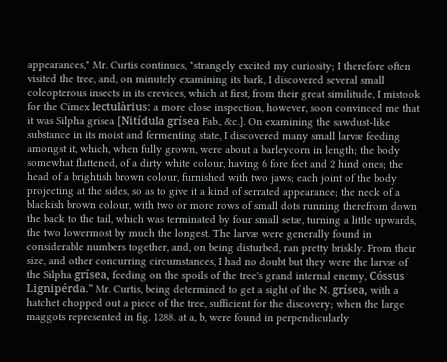appearances," Mr. Curtis continues, "strangely excited my curiosity; I therefore often visited the tree, and, on minutely examining its bark, I discovered several small coleopterous insects in its crevices, which at first, from their great similitude, I mistook for the Cimex lectulàrius: a more close inspection, however, soon convinced me that it was Silpha grisea [Nitídula grísea Fab., &c.]. On examining the sawdust-like substance in its moist and fermenting state, I discovered many small larvæ feeding amongst it, which, when fully grown, were about a barleycorn in length; the body somewhat flattened, of a dirty white colour, having 6 fore feet and 2 hind ones; the head of a brightish brown colour, furnished with two jaws; each joint of the body projecting at the sides, so as to give it a kind of serrated appearance; the neck of a blackish brown colour, with two or more rows of small dots running therefrom down the back to the tail, which was terminated by four small setæ, turning a little upwards, the two lowermost by much the longest. The larvæ were generally found in considerable numbers together, and, on being disturbed, ran pretty briskly. From their size, and other concurring circumstances, I had no doubt but they were the larvæ of the Silpha grísea, feeding on the spoils of the tree's grand internal enemy, Cóssus Lignipérda." Mr. Curtis, being determined to get a sight of the N. grísea, with a hatchet chopped out a piece of the tree, sufficient for the discovery; when the large maggots represented in fig. 1288. at a, b, were found in perpendicularly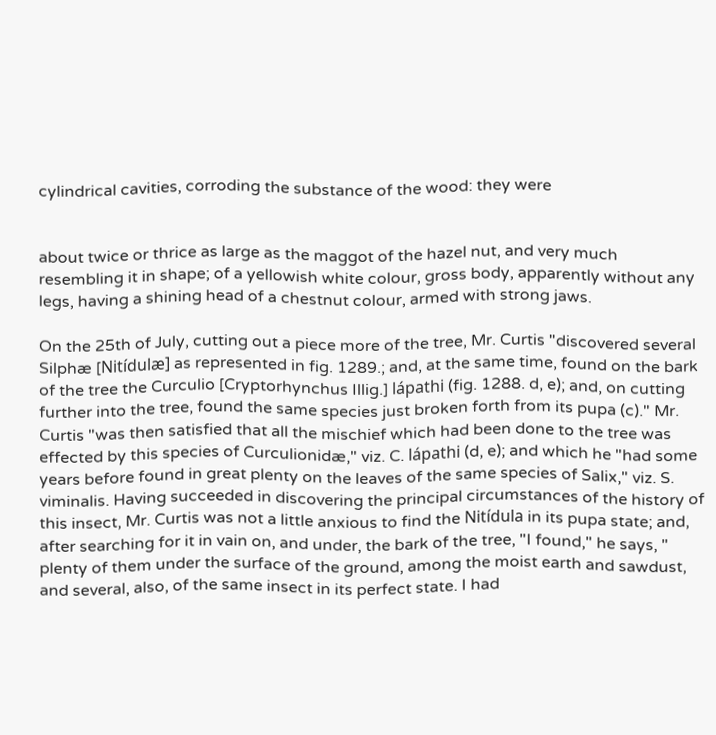cylindrical cavities, corroding the substance of the wood: they were


about twice or thrice as large as the maggot of the hazel nut, and very much resembling it in shape; of a yellowish white colour, gross body, apparently without any legs, having a shining head of a chestnut colour, armed with strong jaws.

On the 25th of July, cutting out a piece more of the tree, Mr. Curtis "discovered several Silphæ [Nitídulæ] as represented in fig. 1289.; and, at the same time, found on the bark of the tree the Curculio [Cryptorhynchus Illig.] lápathi (fig. 1288. d, e); and, on cutting further into the tree, found the same species just broken forth from its pupa (c)." Mr. Curtis "was then satisfied that all the mischief which had been done to the tree was effected by this species of Curculionidæ," viz. C. lápathi (d, e); and which he "had some years before found in great plenty on the leaves of the same species of Salix," viz. S. viminalis. Having succeeded in discovering the principal circumstances of the history of this insect, Mr. Curtis was not a little anxious to find the Nitídula in its pupa state; and, after searching for it in vain on, and under, the bark of the tree, "I found," he says, " plenty of them under the surface of the ground, among the moist earth and sawdust, and several, also, of the same insect in its perfect state. I had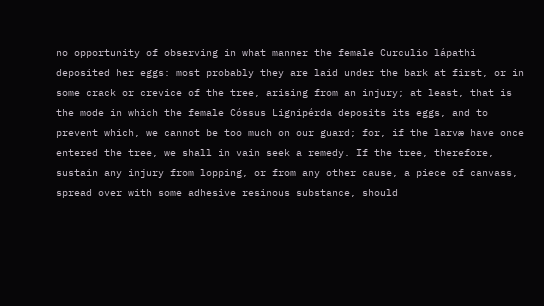no opportunity of observing in what manner the female Curculio lápathi deposited her eggs: most probably they are laid under the bark at first, or in some crack or crevice of the tree, arising from an injury; at least, that is the mode in which the female Cóssus Lignipérda deposits its eggs, and to prevent which, we cannot be too much on our guard; for, if the larvæ have once entered the tree, we shall in vain seek a remedy. If the tree, therefore, sustain any injury from lopping, or from any other cause, a piece of canvass, spread over with some adhesive resinous substance, should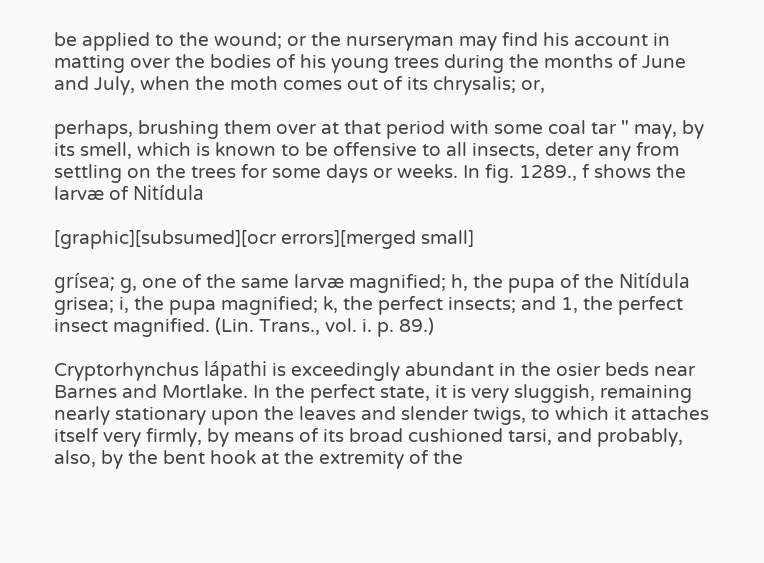be applied to the wound; or the nurseryman may find his account in matting over the bodies of his young trees during the months of June and July, when the moth comes out of its chrysalis; or,

perhaps, brushing them over at that period with some coal tar " may, by its smell, which is known to be offensive to all insects, deter any from settling on the trees for some days or weeks. In fig. 1289., f shows the larvæ of Nitídula

[graphic][subsumed][ocr errors][merged small]

grísea; g, one of the same larvæ magnified; h, the pupa of the Nitídula grisea; i, the pupa magnified; k, the perfect insects; and 1, the perfect insect magnified. (Lin. Trans., vol. i. p. 89.)

Cryptorhynchus lápathi is exceedingly abundant in the osier beds near Barnes and Mortlake. In the perfect state, it is very sluggish, remaining nearly stationary upon the leaves and slender twigs, to which it attaches itself very firmly, by means of its broad cushioned tarsi, and probably, also, by the bent hook at the extremity of the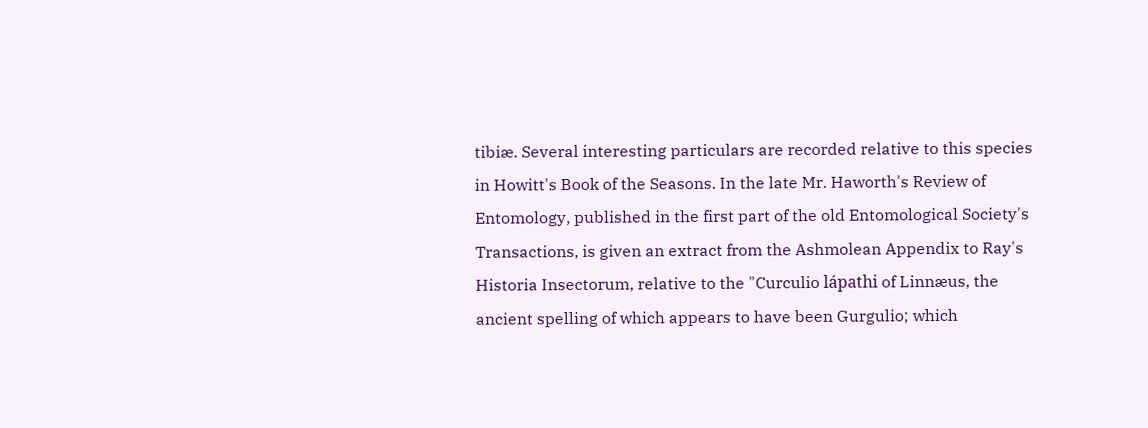tibiæ. Several interesting particulars are recorded relative to this species in Howitt's Book of the Seasons. In the late Mr. Haworth's Review of Entomology, published in the first part of the old Entomological Society's Transactions, is given an extract from the Ashmolean Appendix to Ray's Historia Insectorum, relative to the "Curculio lápathi of Linnæus, the ancient spelling of which appears to have been Gurgulio; which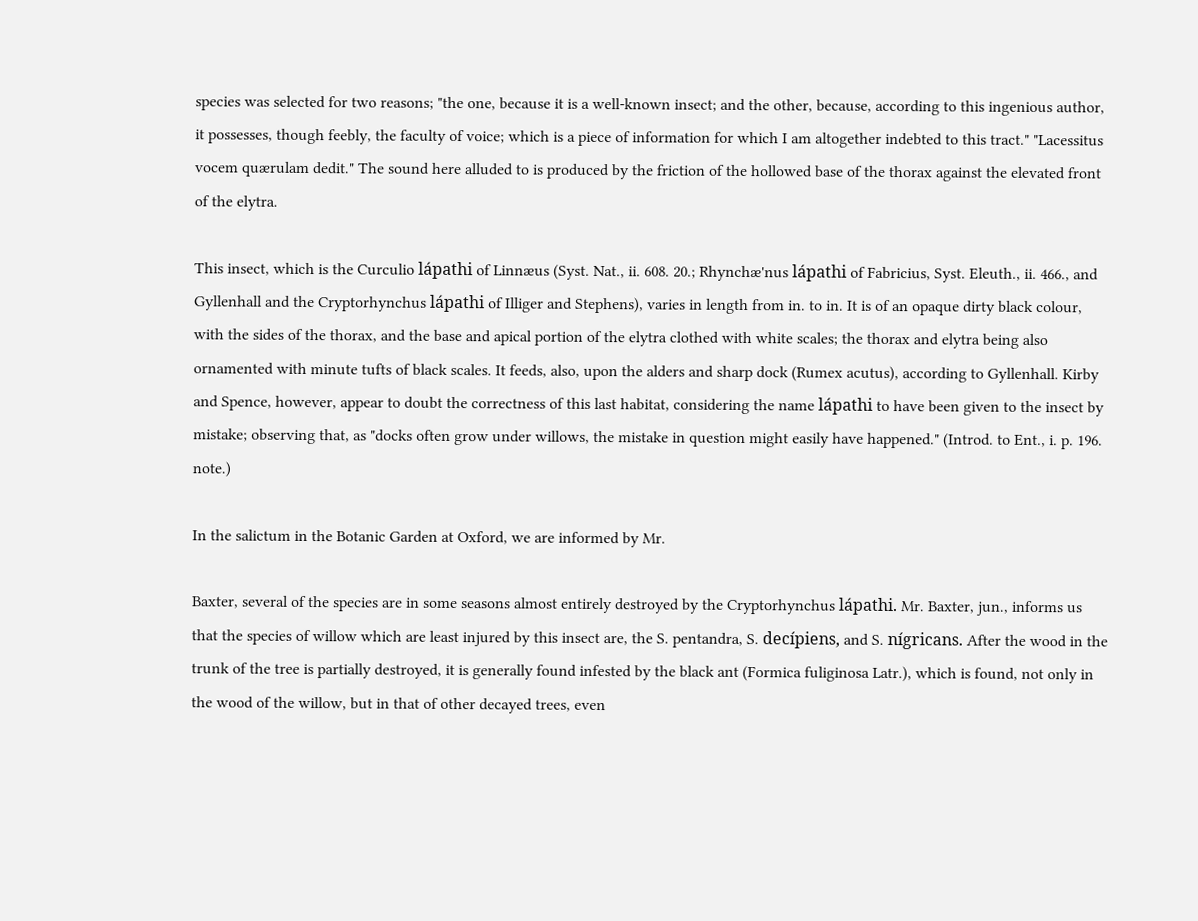species was selected for two reasons; "the one, because it is a well-known insect; and the other, because, according to this ingenious author, it possesses, though feebly, the faculty of voice; which is a piece of information for which I am altogether indebted to this tract." "Lacessitus vocem quærulam dedit." The sound here alluded to is produced by the friction of the hollowed base of the thorax against the elevated front of the elytra.

This insect, which is the Curculio lápathi of Linnæus (Syst. Nat., ii. 608. 20.; Rhynchæ'nus lápathi of Fabricius, Syst. Eleuth., ii. 466., and Gyllenhall and the Cryptorhynchus lápathi of Illiger and Stephens), varies in length from in. to in. It is of an opaque dirty black colour, with the sides of the thorax, and the base and apical portion of the elytra clothed with white scales; the thorax and elytra being also ornamented with minute tufts of black scales. It feeds, also, upon the alders and sharp dock (Rumex acutus), according to Gyllenhall. Kirby and Spence, however, appear to doubt the correctness of this last habitat, considering the name lápathi to have been given to the insect by mistake; observing that, as "docks often grow under willows, the mistake in question might easily have happened." (Introd. to Ent., i. p. 196. note.)

In the salictum in the Botanic Garden at Oxford, we are informed by Mr.

Baxter, several of the species are in some seasons almost entirely destroyed by the Cryptorhynchus lápathi. Mr. Baxter, jun., informs us that the species of willow which are least injured by this insect are, the S. pentandra, S. decípiens, and S. nígricans. After the wood in the trunk of the tree is partially destroyed, it is generally found infested by the black ant (Formica fuliginosa Latr.), which is found, not only in the wood of the willow, but in that of other decayed trees, even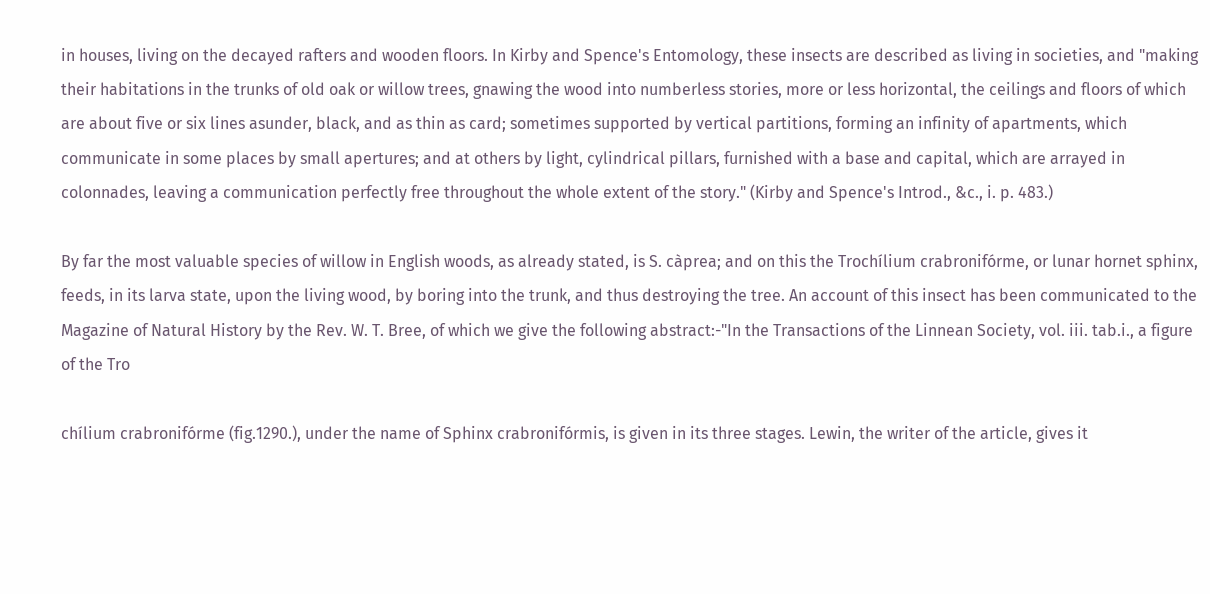in houses, living on the decayed rafters and wooden floors. In Kirby and Spence's Entomology, these insects are described as living in societies, and "making their habitations in the trunks of old oak or willow trees, gnawing the wood into numberless stories, more or less horizontal, the ceilings and floors of which are about five or six lines asunder, black, and as thin as card; sometimes supported by vertical partitions, forming an infinity of apartments, which communicate in some places by small apertures; and at others by light, cylindrical pillars, furnished with a base and capital, which are arrayed in colonnades, leaving a communication perfectly free throughout the whole extent of the story." (Kirby and Spence's Introd., &c., i. p. 483.)

By far the most valuable species of willow in English woods, as already stated, is S. càprea; and on this the Trochílium crabronifórme, or lunar hornet sphinx, feeds, in its larva state, upon the living wood, by boring into the trunk, and thus destroying the tree. An account of this insect has been communicated to the Magazine of Natural History by the Rev. W. T. Bree, of which we give the following abstract:-"In the Transactions of the Linnean Society, vol. iii. tab.i., a figure of the Tro

chílium crabronifórme (fig.1290.), under the name of Sphinx crabronifórmis, is given in its three stages. Lewin, the writer of the article, gives it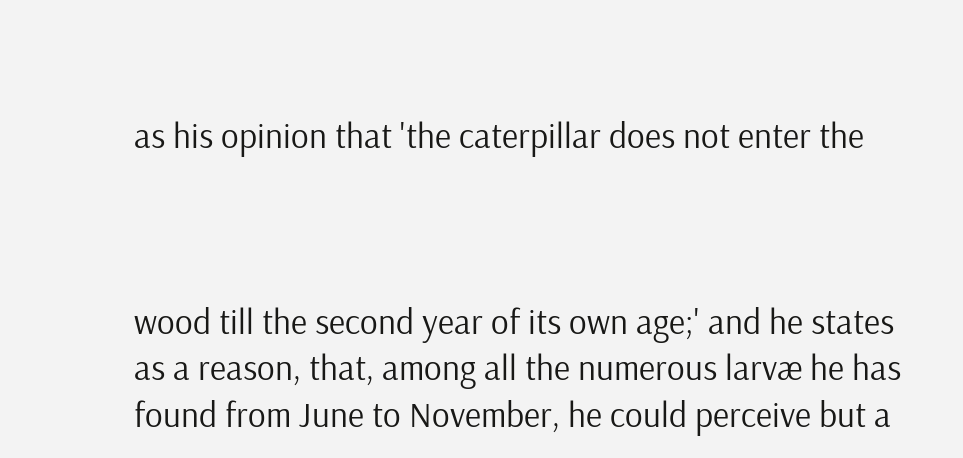as his opinion that 'the caterpillar does not enter the



wood till the second year of its own age;' and he states as a reason, that, among all the numerous larvæ he has found from June to November, he could perceive but a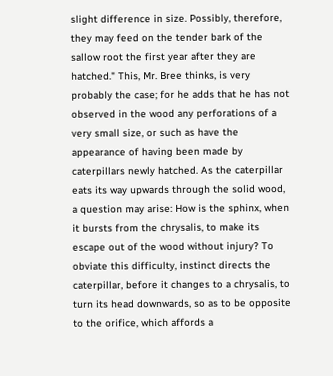slight difference in size. Possibly, therefore, they may feed on the tender bark of the sallow root the first year after they are hatched." This, Mr. Bree thinks, is very probably the case; for he adds that he has not observed in the wood any perforations of a very small size, or such as have the appearance of having been made by caterpillars newly hatched. As the caterpillar eats its way upwards through the solid wood, a question may arise: How is the sphinx, when it bursts from the chrysalis, to make its escape out of the wood without injury? To obviate this difficulty, instinct directs the caterpillar, before it changes to a chrysalis, to turn its head downwards, so as to be opposite to the orifice, which affords a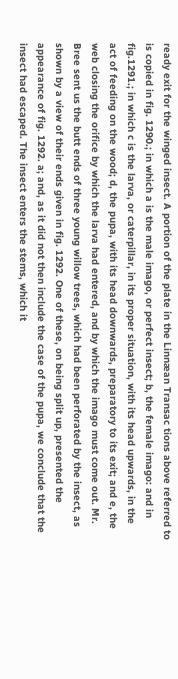ready exit for the winged insect. A portion of the plate in the Linnæan Transac tions above referred to is copied in fig. 1290.; in which a is the male imago, or perfect insect; b, the female imago: and in fig.1291.; in which c is the larva, or caterpillar, in its proper situation, with its head upwards, in the act of feeding on the wood; d, the pupa, with its head downwards, preparatory to its exit; and e, the web closing the orifice by which the larva had entered, and by which the imago must come out. Mr. Bree sent us the butt ends of three young willow trees, which had been perforated by the insect, as shown by a view of their ends given in fig. 1292. One of these, on being split up, presented the appearance of fig. 1292. a; and, as it did not then include the case of the pupa, we conclude that the insect had escaped. The insect enters the stems, which it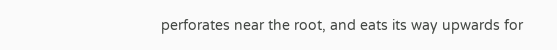perforates near the root, and eats its way upwards for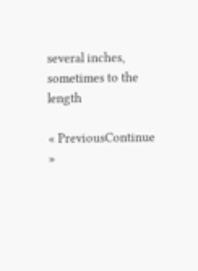several inches, sometimes to the length

« PreviousContinue »